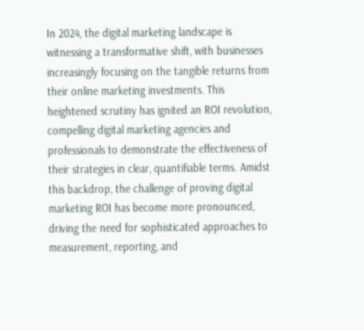In 2024, the digital marketing landscape is witnessing a transformative shift, with businesses increasingly focusing on the tangible returns from their online marketing investments. This heightened scrutiny has ignited an ROI revolution, compelling digital marketing agencies and professionals to demonstrate the effectiveness of their strategies in clear, quantifiable terms. Amidst this backdrop, the challenge of proving digital marketing ROI has become more pronounced, driving the need for sophisticated approaches to measurement, reporting, and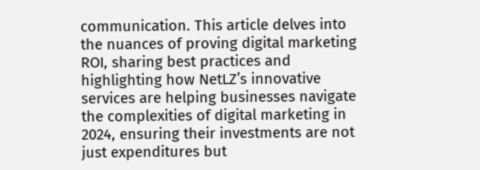communication. This article delves into the nuances of proving digital marketing ROI, sharing best practices and highlighting how NetLZ’s innovative services are helping businesses navigate the complexities of digital marketing in 2024, ensuring their investments are not just expenditures but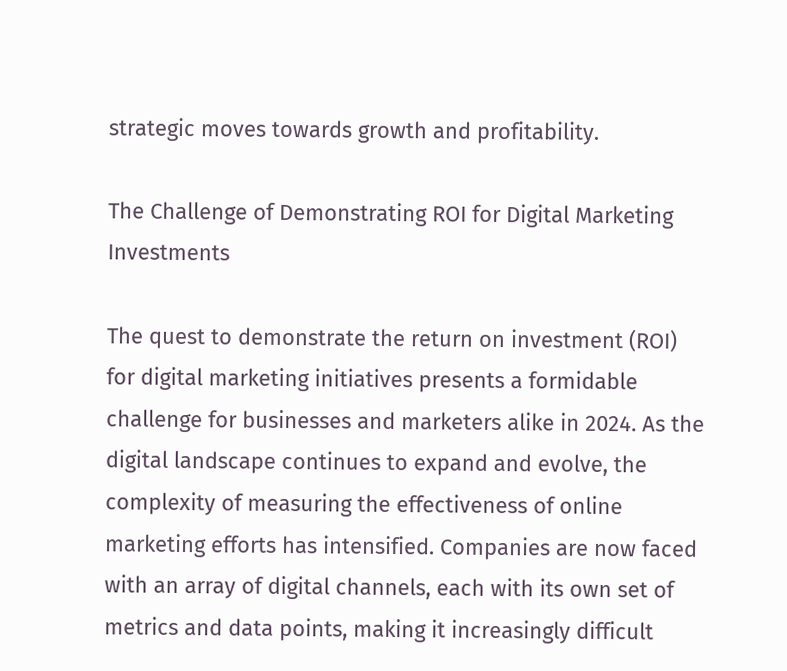strategic moves towards growth and profitability.

The Challenge of Demonstrating ROI for Digital Marketing Investments

The quest to demonstrate the return on investment (ROI) for digital marketing initiatives presents a formidable challenge for businesses and marketers alike in 2024. As the digital landscape continues to expand and evolve, the complexity of measuring the effectiveness of online marketing efforts has intensified. Companies are now faced with an array of digital channels, each with its own set of metrics and data points, making it increasingly difficult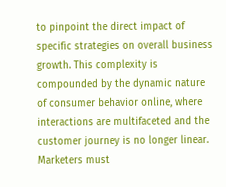to pinpoint the direct impact of specific strategies on overall business growth. This complexity is compounded by the dynamic nature of consumer behavior online, where interactions are multifaceted and the customer journey is no longer linear. Marketers must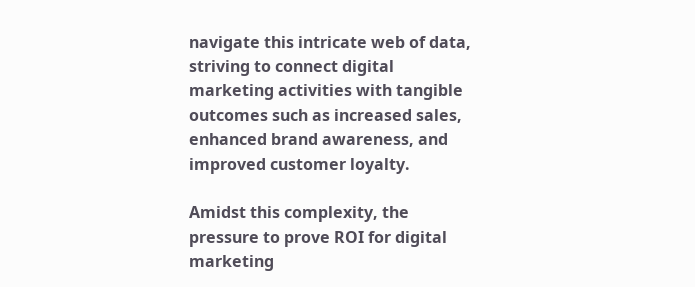navigate this intricate web of data, striving to connect digital marketing activities with tangible outcomes such as increased sales, enhanced brand awareness, and improved customer loyalty.

Amidst this complexity, the pressure to prove ROI for digital marketing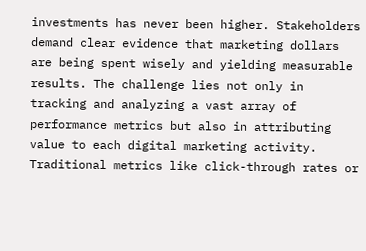investments has never been higher. Stakeholders demand clear evidence that marketing dollars are being spent wisely and yielding measurable results. The challenge lies not only in tracking and analyzing a vast array of performance metrics but also in attributing value to each digital marketing activity. Traditional metrics like click-through rates or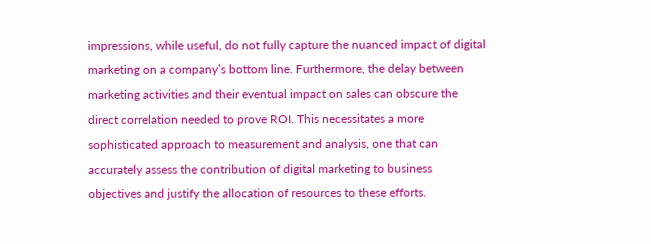impressions, while useful, do not fully capture the nuanced impact of digital marketing on a company’s bottom line. Furthermore, the delay between marketing activities and their eventual impact on sales can obscure the direct correlation needed to prove ROI. This necessitates a more sophisticated approach to measurement and analysis, one that can accurately assess the contribution of digital marketing to business objectives and justify the allocation of resources to these efforts.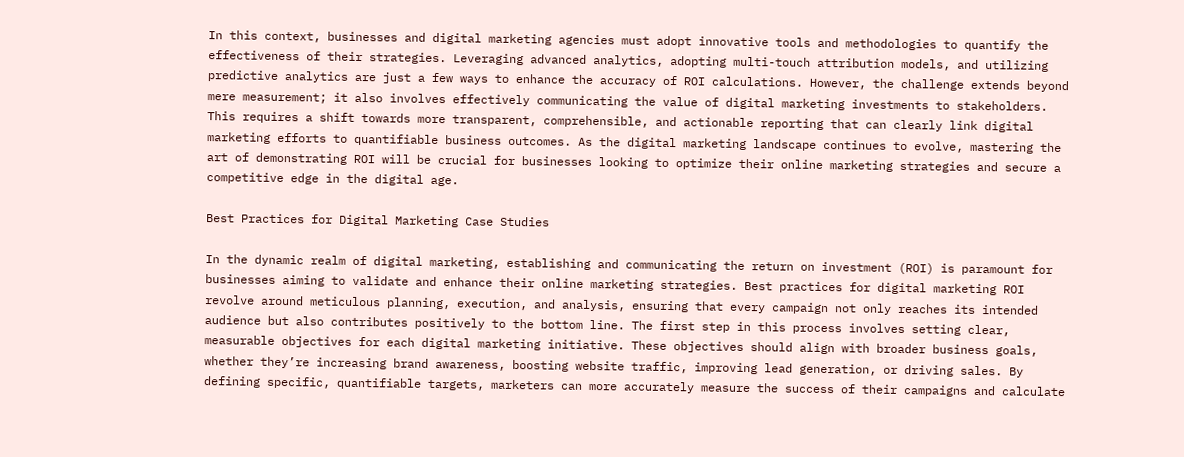In this context, businesses and digital marketing agencies must adopt innovative tools and methodologies to quantify the effectiveness of their strategies. Leveraging advanced analytics, adopting multi-touch attribution models, and utilizing predictive analytics are just a few ways to enhance the accuracy of ROI calculations. However, the challenge extends beyond mere measurement; it also involves effectively communicating the value of digital marketing investments to stakeholders. This requires a shift towards more transparent, comprehensible, and actionable reporting that can clearly link digital marketing efforts to quantifiable business outcomes. As the digital marketing landscape continues to evolve, mastering the art of demonstrating ROI will be crucial for businesses looking to optimize their online marketing strategies and secure a competitive edge in the digital age.

Best Practices for Digital Marketing Case Studies

In the dynamic realm of digital marketing, establishing and communicating the return on investment (ROI) is paramount for businesses aiming to validate and enhance their online marketing strategies. Best practices for digital marketing ROI revolve around meticulous planning, execution, and analysis, ensuring that every campaign not only reaches its intended audience but also contributes positively to the bottom line. The first step in this process involves setting clear, measurable objectives for each digital marketing initiative. These objectives should align with broader business goals, whether they’re increasing brand awareness, boosting website traffic, improving lead generation, or driving sales. By defining specific, quantifiable targets, marketers can more accurately measure the success of their campaigns and calculate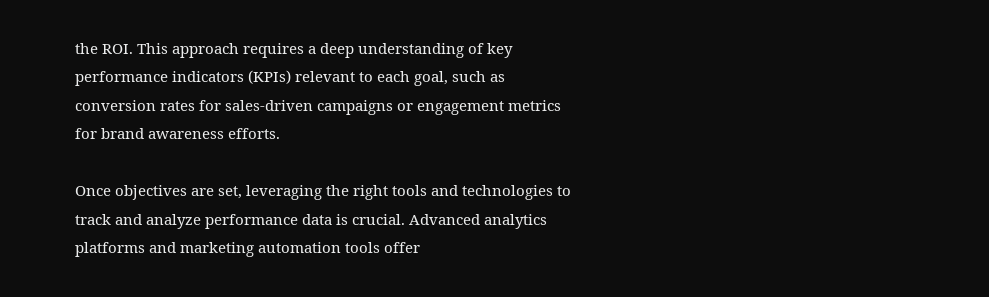the ROI. This approach requires a deep understanding of key performance indicators (KPIs) relevant to each goal, such as conversion rates for sales-driven campaigns or engagement metrics for brand awareness efforts.

Once objectives are set, leveraging the right tools and technologies to track and analyze performance data is crucial. Advanced analytics platforms and marketing automation tools offer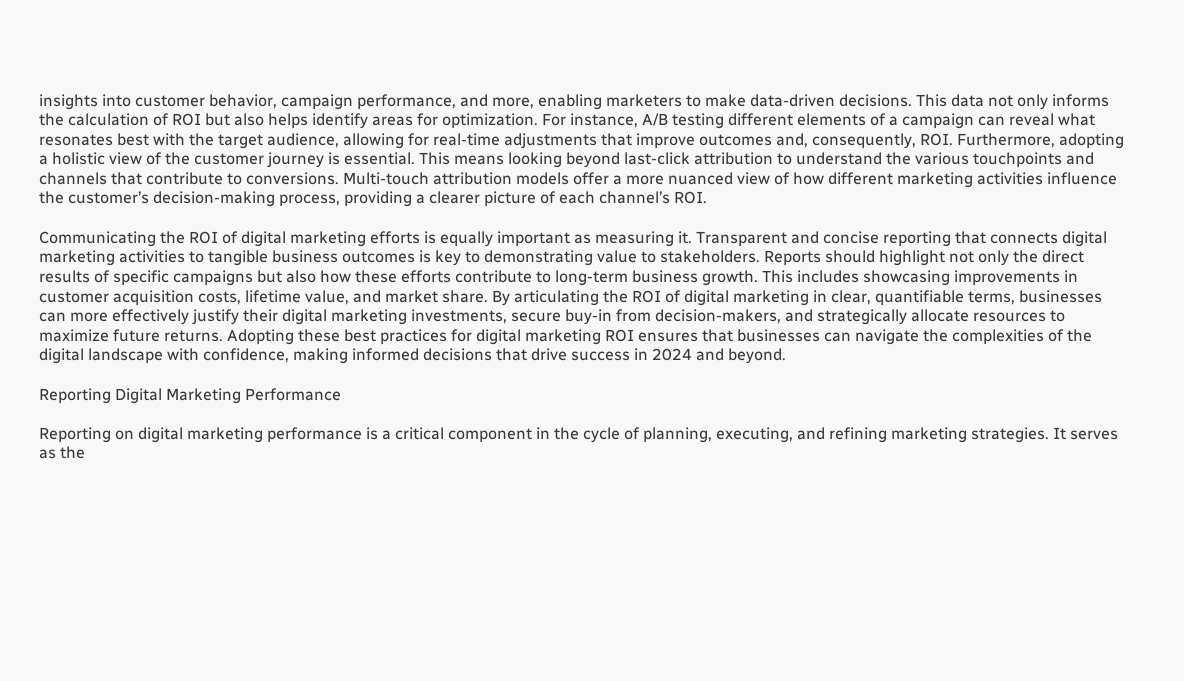insights into customer behavior, campaign performance, and more, enabling marketers to make data-driven decisions. This data not only informs the calculation of ROI but also helps identify areas for optimization. For instance, A/B testing different elements of a campaign can reveal what resonates best with the target audience, allowing for real-time adjustments that improve outcomes and, consequently, ROI. Furthermore, adopting a holistic view of the customer journey is essential. This means looking beyond last-click attribution to understand the various touchpoints and channels that contribute to conversions. Multi-touch attribution models offer a more nuanced view of how different marketing activities influence the customer’s decision-making process, providing a clearer picture of each channel’s ROI.

Communicating the ROI of digital marketing efforts is equally important as measuring it. Transparent and concise reporting that connects digital marketing activities to tangible business outcomes is key to demonstrating value to stakeholders. Reports should highlight not only the direct results of specific campaigns but also how these efforts contribute to long-term business growth. This includes showcasing improvements in customer acquisition costs, lifetime value, and market share. By articulating the ROI of digital marketing in clear, quantifiable terms, businesses can more effectively justify their digital marketing investments, secure buy-in from decision-makers, and strategically allocate resources to maximize future returns. Adopting these best practices for digital marketing ROI ensures that businesses can navigate the complexities of the digital landscape with confidence, making informed decisions that drive success in 2024 and beyond.

Reporting Digital Marketing Performance

Reporting on digital marketing performance is a critical component in the cycle of planning, executing, and refining marketing strategies. It serves as the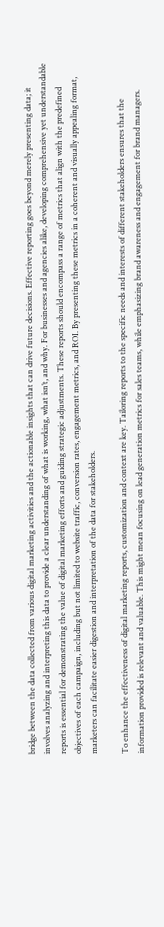bridge between the data collected from various digital marketing activities and the actionable insights that can drive future decisions. Effective reporting goes beyond merely presenting data; it involves analyzing and interpreting this data to provide a clear understanding of what is working, what isn’t, and why. For businesses and agencies alike, developing comprehensive yet understandable reports is essential for demonstrating the value of digital marketing efforts and guiding strategic adjustments. These reports should encompass a range of metrics that align with the predefined objectives of each campaign, including but not limited to website traffic, conversion rates, engagement metrics, and ROI. By presenting these metrics in a coherent and visually appealing format, marketers can facilitate easier digestion and interpretation of the data for stakeholders.

To enhance the effectiveness of digital marketing reports, customization and context are key. Tailoring reports to the specific needs and interests of different stakeholders ensures that the information provided is relevant and valuable. This might mean focusing on lead generation metrics for sales teams, while emphasizing brand awareness and engagement for brand managers.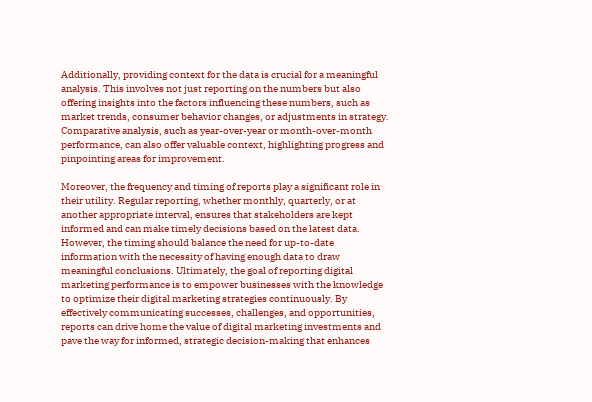Additionally, providing context for the data is crucial for a meaningful analysis. This involves not just reporting on the numbers but also offering insights into the factors influencing these numbers, such as market trends, consumer behavior changes, or adjustments in strategy. Comparative analysis, such as year-over-year or month-over-month performance, can also offer valuable context, highlighting progress and pinpointing areas for improvement.

Moreover, the frequency and timing of reports play a significant role in their utility. Regular reporting, whether monthly, quarterly, or at another appropriate interval, ensures that stakeholders are kept informed and can make timely decisions based on the latest data. However, the timing should balance the need for up-to-date information with the necessity of having enough data to draw meaningful conclusions. Ultimately, the goal of reporting digital marketing performance is to empower businesses with the knowledge to optimize their digital marketing strategies continuously. By effectively communicating successes, challenges, and opportunities, reports can drive home the value of digital marketing investments and pave the way for informed, strategic decision-making that enhances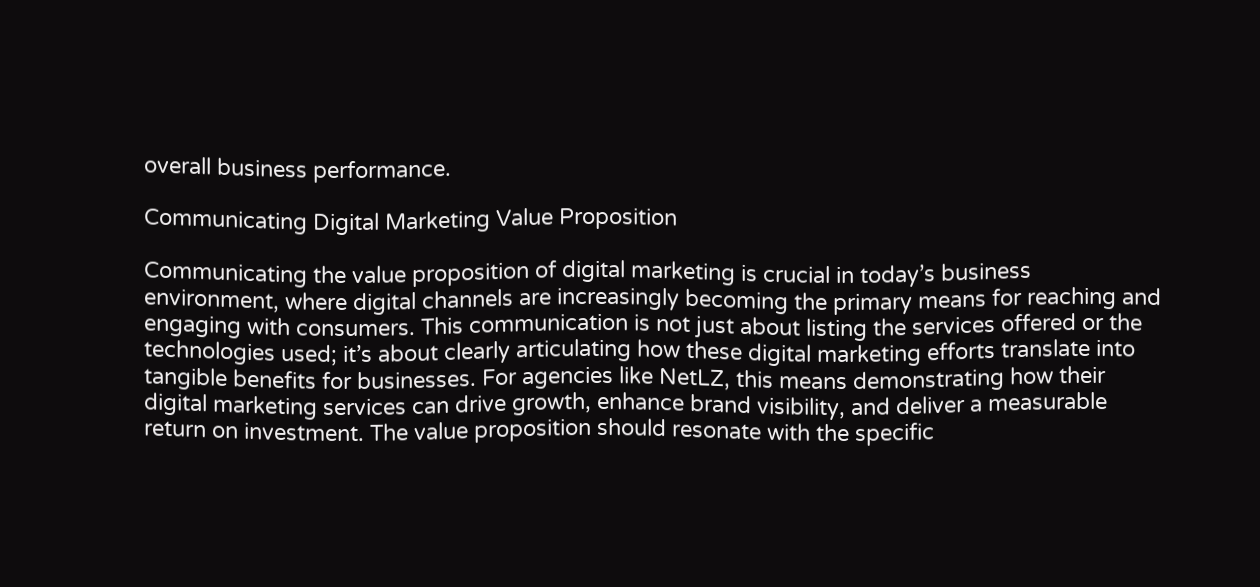overall business performance.

Communicating Digital Marketing Value Proposition

Communicating the value proposition of digital marketing is crucial in today’s business environment, where digital channels are increasingly becoming the primary means for reaching and engaging with consumers. This communication is not just about listing the services offered or the technologies used; it’s about clearly articulating how these digital marketing efforts translate into tangible benefits for businesses. For agencies like NetLZ, this means demonstrating how their digital marketing services can drive growth, enhance brand visibility, and deliver a measurable return on investment. The value proposition should resonate with the specific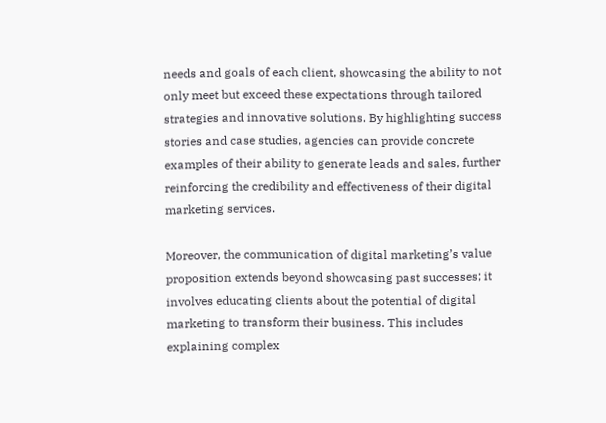needs and goals of each client, showcasing the ability to not only meet but exceed these expectations through tailored strategies and innovative solutions. By highlighting success stories and case studies, agencies can provide concrete examples of their ability to generate leads and sales, further reinforcing the credibility and effectiveness of their digital marketing services.

Moreover, the communication of digital marketing’s value proposition extends beyond showcasing past successes; it involves educating clients about the potential of digital marketing to transform their business. This includes explaining complex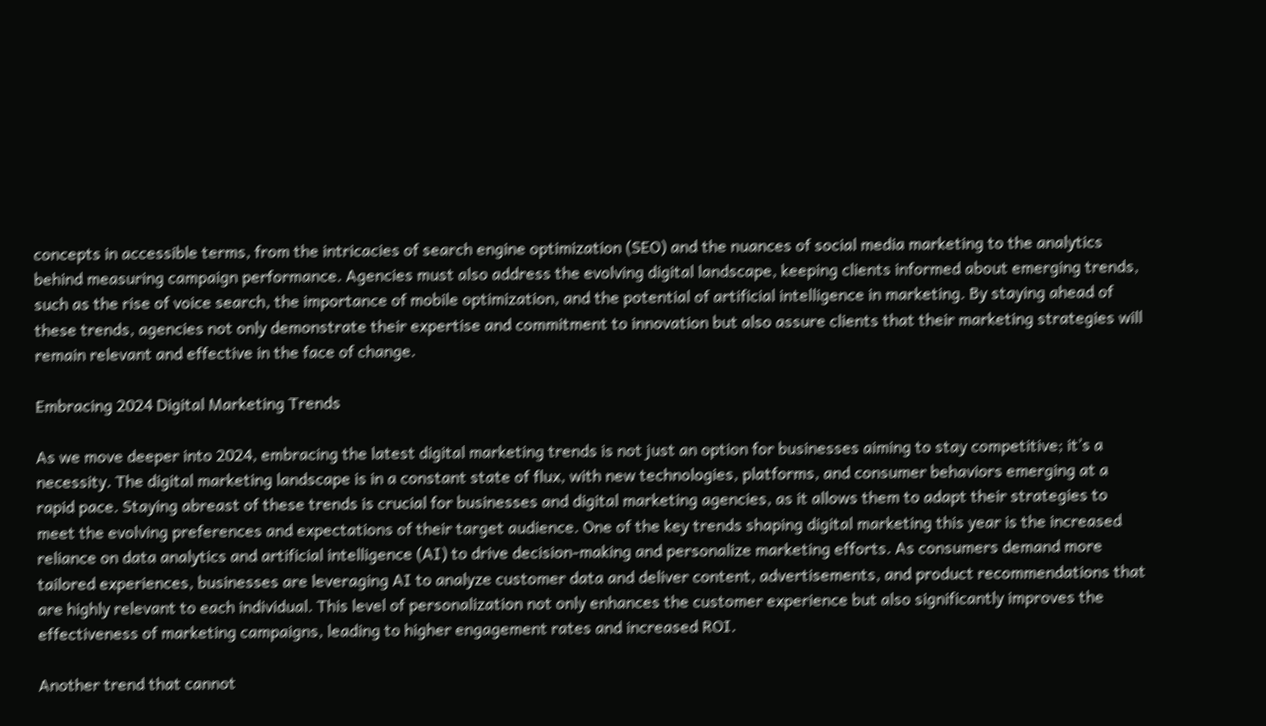concepts in accessible terms, from the intricacies of search engine optimization (SEO) and the nuances of social media marketing to the analytics behind measuring campaign performance. Agencies must also address the evolving digital landscape, keeping clients informed about emerging trends, such as the rise of voice search, the importance of mobile optimization, and the potential of artificial intelligence in marketing. By staying ahead of these trends, agencies not only demonstrate their expertise and commitment to innovation but also assure clients that their marketing strategies will remain relevant and effective in the face of change.

Embracing 2024 Digital Marketing Trends

As we move deeper into 2024, embracing the latest digital marketing trends is not just an option for businesses aiming to stay competitive; it’s a necessity. The digital marketing landscape is in a constant state of flux, with new technologies, platforms, and consumer behaviors emerging at a rapid pace. Staying abreast of these trends is crucial for businesses and digital marketing agencies, as it allows them to adapt their strategies to meet the evolving preferences and expectations of their target audience. One of the key trends shaping digital marketing this year is the increased reliance on data analytics and artificial intelligence (AI) to drive decision-making and personalize marketing efforts. As consumers demand more tailored experiences, businesses are leveraging AI to analyze customer data and deliver content, advertisements, and product recommendations that are highly relevant to each individual. This level of personalization not only enhances the customer experience but also significantly improves the effectiveness of marketing campaigns, leading to higher engagement rates and increased ROI.

Another trend that cannot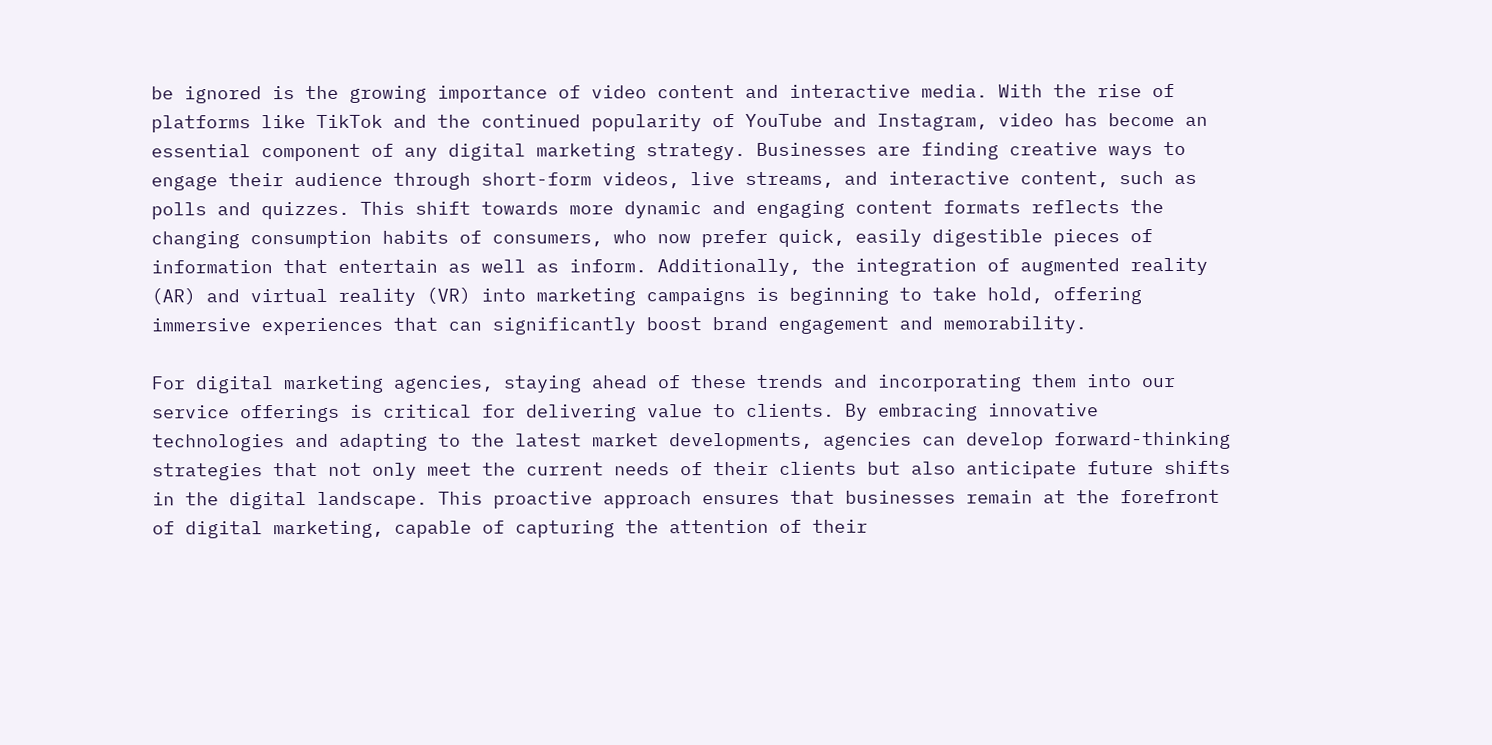be ignored is the growing importance of video content and interactive media. With the rise of platforms like TikTok and the continued popularity of YouTube and Instagram, video has become an essential component of any digital marketing strategy. Businesses are finding creative ways to engage their audience through short-form videos, live streams, and interactive content, such as polls and quizzes. This shift towards more dynamic and engaging content formats reflects the changing consumption habits of consumers, who now prefer quick, easily digestible pieces of information that entertain as well as inform. Additionally, the integration of augmented reality (AR) and virtual reality (VR) into marketing campaigns is beginning to take hold, offering immersive experiences that can significantly boost brand engagement and memorability.

For digital marketing agencies, staying ahead of these trends and incorporating them into our service offerings is critical for delivering value to clients. By embracing innovative technologies and adapting to the latest market developments, agencies can develop forward-thinking strategies that not only meet the current needs of their clients but also anticipate future shifts in the digital landscape. This proactive approach ensures that businesses remain at the forefront of digital marketing, capable of capturing the attention of their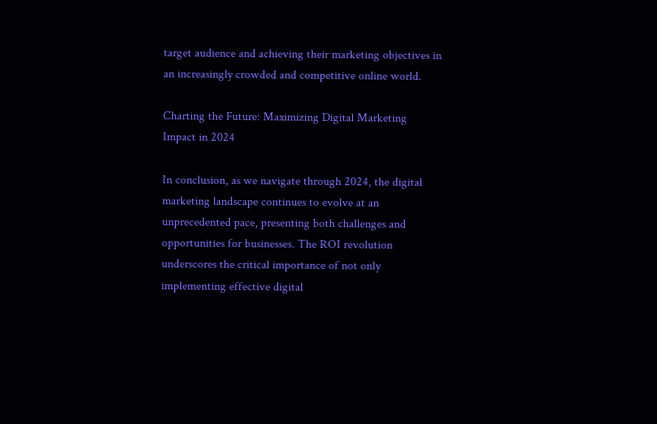target audience and achieving their marketing objectives in an increasingly crowded and competitive online world.

Charting the Future: Maximizing Digital Marketing Impact in 2024

In conclusion, as we navigate through 2024, the digital marketing landscape continues to evolve at an unprecedented pace, presenting both challenges and opportunities for businesses. The ROI revolution underscores the critical importance of not only implementing effective digital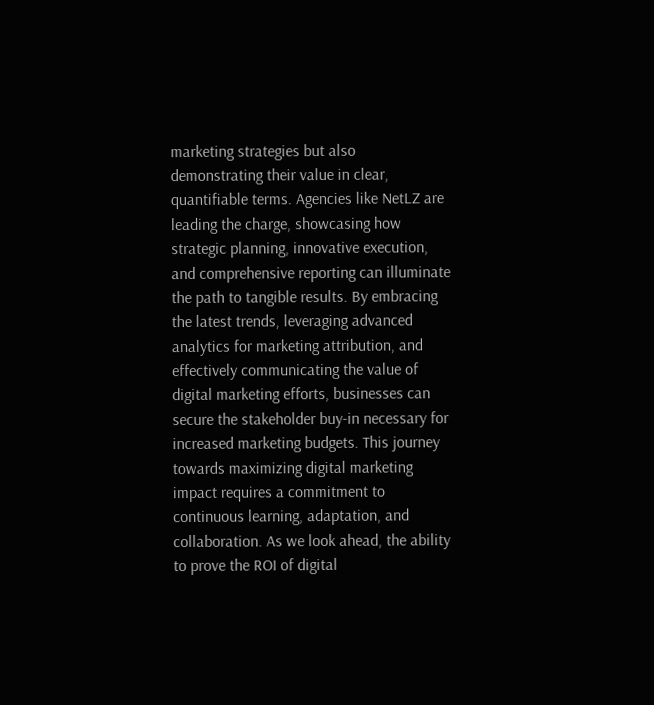marketing strategies but also demonstrating their value in clear, quantifiable terms. Agencies like NetLZ are leading the charge, showcasing how strategic planning, innovative execution, and comprehensive reporting can illuminate the path to tangible results. By embracing the latest trends, leveraging advanced analytics for marketing attribution, and effectively communicating the value of digital marketing efforts, businesses can secure the stakeholder buy-in necessary for increased marketing budgets. This journey towards maximizing digital marketing impact requires a commitment to continuous learning, adaptation, and collaboration. As we look ahead, the ability to prove the ROI of digital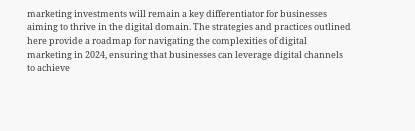marketing investments will remain a key differentiator for businesses aiming to thrive in the digital domain. The strategies and practices outlined here provide a roadmap for navigating the complexities of digital marketing in 2024, ensuring that businesses can leverage digital channels to achieve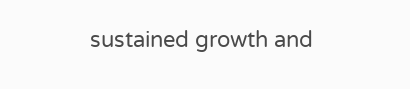sustained growth and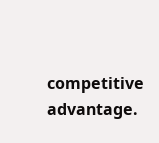competitive advantage.